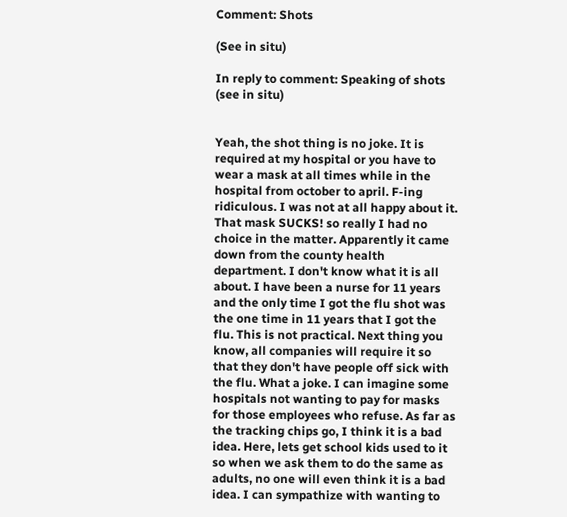Comment: Shots

(See in situ)

In reply to comment: Speaking of shots (see in situ)


Yeah, the shot thing is no joke. It is required at my hospital or you have to wear a mask at all times while in the hospital from october to april. F-ing ridiculous. I was not at all happy about it. That mask SUCKS! so really I had no choice in the matter. Apparently it came down from the county health department. I don't know what it is all about. I have been a nurse for 11 years and the only time I got the flu shot was the one time in 11 years that I got the flu. This is not practical. Next thing you know, all companies will require it so that they don't have people off sick with the flu. What a joke. I can imagine some hospitals not wanting to pay for masks for those employees who refuse. As far as the tracking chips go, I think it is a bad idea. Here, lets get school kids used to it so when we ask them to do the same as adults, no one will even think it is a bad idea. I can sympathize with wanting to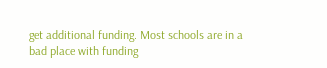get additional funding. Most schools are in a bad place with funding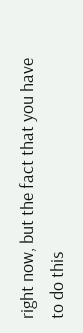right now, but the fact that you have to do this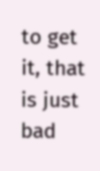to get it, that is just bad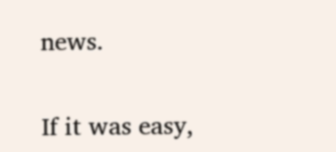news.

If it was easy,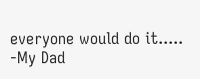everyone would do it.....
-My Dad